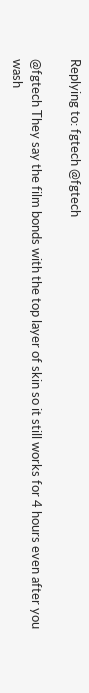Replying to: fgtech @fgtech

@fgtech They say the film bonds with the top layer of skin so it still works for 4 hours even after you wash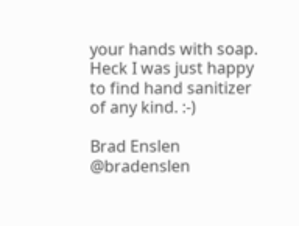your hands with soap. Heck I was just happy to find hand sanitizer of any kind. :-)

Brad Enslen @bradenslen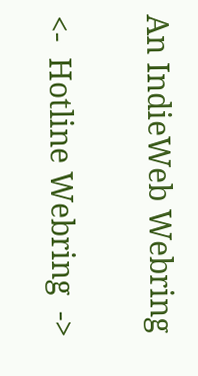An IndieWeb Webring

<-  Hotline Webring  ->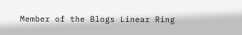Member of the Blogs Linear Ring